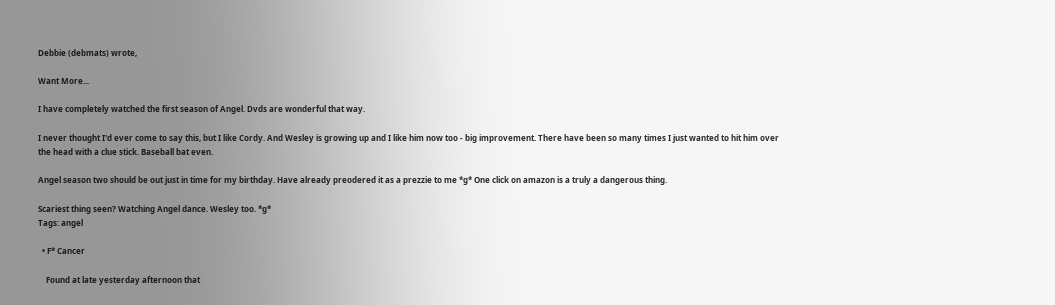Debbie (debmats) wrote,

Want More...

I have completely watched the first season of Angel. Dvds are wonderful that way.

I never thought I'd ever come to say this, but I like Cordy. And Wesley is growing up and I like him now too - big improvement. There have been so many times I just wanted to hit him over the head with a clue stick. Baseball bat even.

Angel season two should be out just in time for my birthday. Have already preodered it as a prezzie to me *g* One click on amazon is a truly a dangerous thing.

Scariest thing seen? Watching Angel dance. Wesley too. *g*
Tags: angel

  • F* Cancer

    Found at late yesterday afternoon that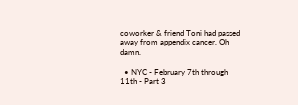coworker & friend Toni had passed away from appendix cancer. Oh damn.

  • NYC - February 7th through 11th - Part 3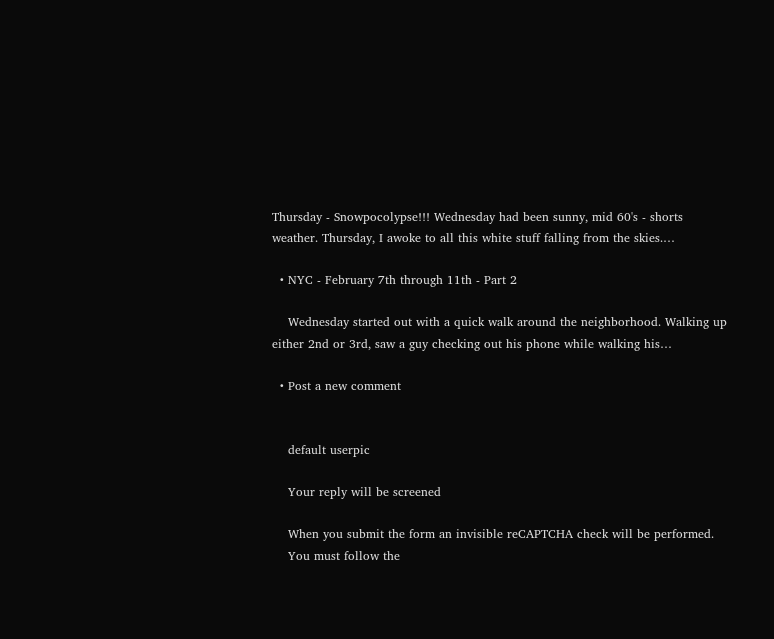Thursday - Snowpocolypse!!! Wednesday had been sunny, mid 60's - shorts weather. Thursday, I awoke to all this white stuff falling from the skies.…

  • NYC - February 7th through 11th - Part 2

    Wednesday started out with a quick walk around the neighborhood. Walking up either 2nd or 3rd, saw a guy checking out his phone while walking his…

  • Post a new comment


    default userpic

    Your reply will be screened

    When you submit the form an invisible reCAPTCHA check will be performed.
    You must follow the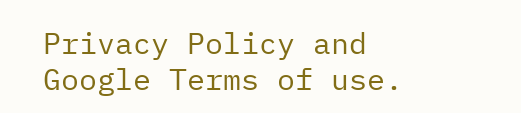Privacy Policy and Google Terms of use.